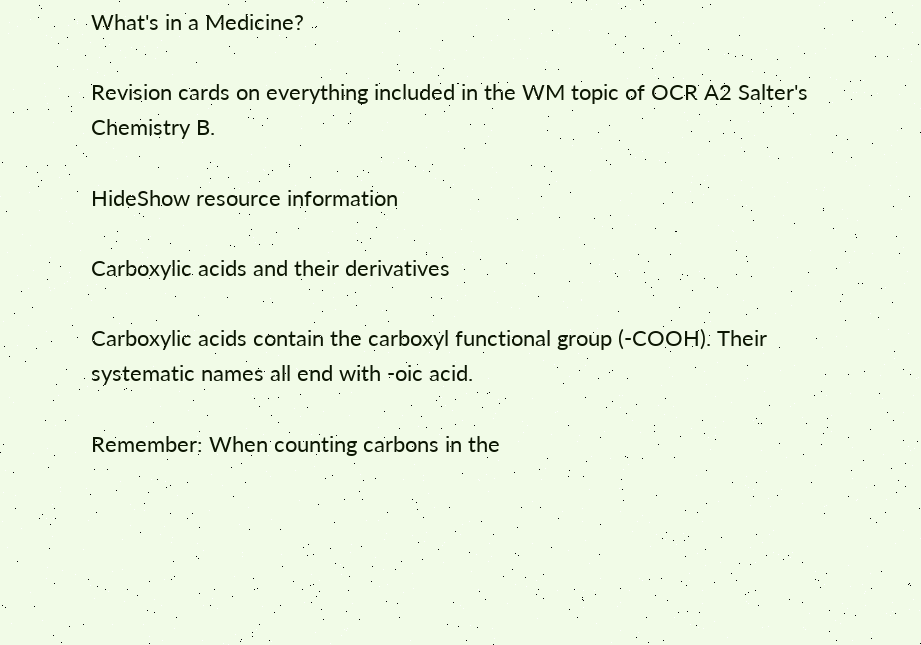What's in a Medicine?

Revision cards on everything included in the WM topic of OCR A2 Salter's Chemistry B.

HideShow resource information

Carboxylic acids and their derivatives

Carboxylic acids contain the carboxyl functional group (-COOH). Their systematic names all end with -oic acid.

Remember: When counting carbons in the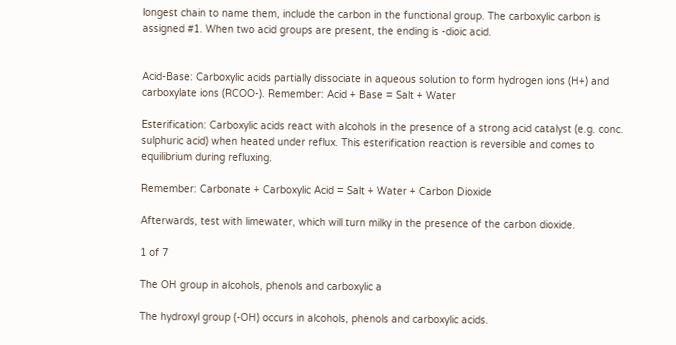longest chain to name them, include the carbon in the functional group. The carboxylic carbon is assigned #1. When two acid groups are present, the ending is -dioic acid.


Acid-Base: Carboxylic acids partially dissociate in aqueous solution to form hydrogen ions (H+) and carboxylate ions (RCOO-). Remember: Acid + Base = Salt + Water

Esterification: Carboxylic acids react with alcohols in the presence of a strong acid catalyst (e.g. conc. sulphuric acid) when heated under reflux. This esterification reaction is reversible and comes to equilibrium during refluxing.

Remember: Carbonate + Carboxylic Acid = Salt + Water + Carbon Dioxide

Afterwards, test with limewater, which will turn milky in the presence of the carbon dioxide.

1 of 7

The OH group in alcohols, phenols and carboxylic a

The hydroxyl group (-OH) occurs in alcohols, phenols and carboxylic acids.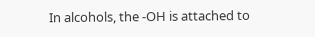In alcohols, the -OH is attached to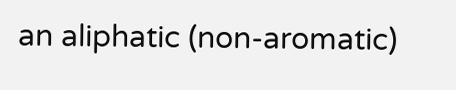an aliphatic (non-aromatic)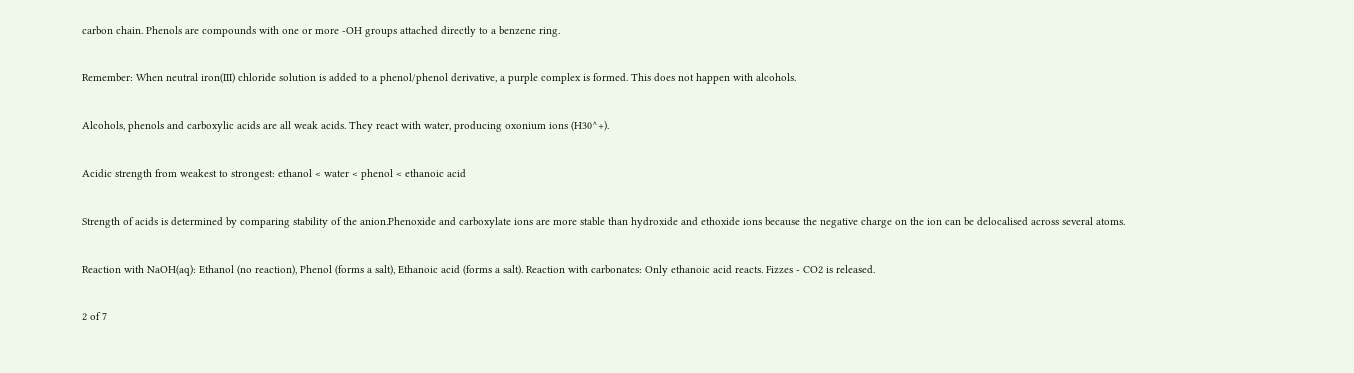carbon chain. Phenols are compounds with one or more -OH groups attached directly to a benzene ring.

Remember: When neutral iron(III) chloride solution is added to a phenol/phenol derivative, a purple complex is formed. This does not happen with alcohols.

Alcohols, phenols and carboxylic acids are all weak acids. They react with water, producing oxonium ions (H30^+).

Acidic strength from weakest to strongest: ethanol < water < phenol < ethanoic acid

Strength of acids is determined by comparing stability of the anion.Phenoxide and carboxylate ions are more stable than hydroxide and ethoxide ions because the negative charge on the ion can be delocalised across several atoms.

Reaction with NaOH(aq): Ethanol (no reaction), Phenol (forms a salt), Ethanoic acid (forms a salt). Reaction with carbonates: Only ethanoic acid reacts. Fizzes - CO2 is released.

2 of 7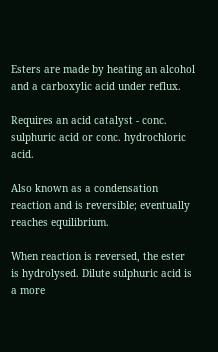Esters are made by heating an alcohol and a carboxylic acid under reflux.

Requires an acid catalyst - conc. sulphuric acid or conc. hydrochloric acid.

Also known as a condensation reaction and is reversible; eventually reaches equilibrium.

When reaction is reversed, the ester is hydrolysed. Dilute sulphuric acid is a more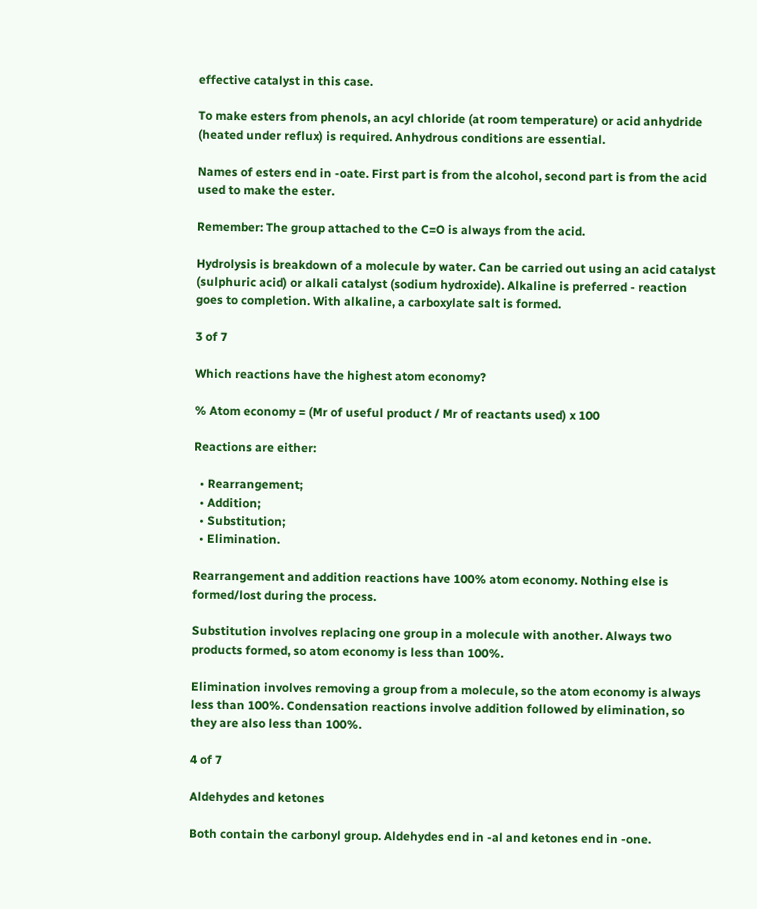effective catalyst in this case.

To make esters from phenols, an acyl chloride (at room temperature) or acid anhydride (heated under reflux) is required. Anhydrous conditions are essential.

Names of esters end in -oate. First part is from the alcohol, second part is from the acid used to make the ester.

Remember: The group attached to the C=O is always from the acid.

Hydrolysis is breakdown of a molecule by water. Can be carried out using an acid catalyst (sulphuric acid) or alkali catalyst (sodium hydroxide). Alkaline is preferred - reaction goes to completion. With alkaline, a carboxylate salt is formed.

3 of 7

Which reactions have the highest atom economy?

% Atom economy = (Mr of useful product / Mr of reactants used) x 100

Reactions are either:

  • Rearrangement;
  • Addition;
  • Substitution;
  • Elimination.

Rearrangement and addition reactions have 100% atom economy. Nothing else is formed/lost during the process.

Substitution involves replacing one group in a molecule with another. Always two products formed, so atom economy is less than 100%.

Elimination involves removing a group from a molecule, so the atom economy is always less than 100%. Condensation reactions involve addition followed by elimination, so they are also less than 100%.

4 of 7

Aldehydes and ketones

Both contain the carbonyl group. Aldehydes end in -al and ketones end in -one.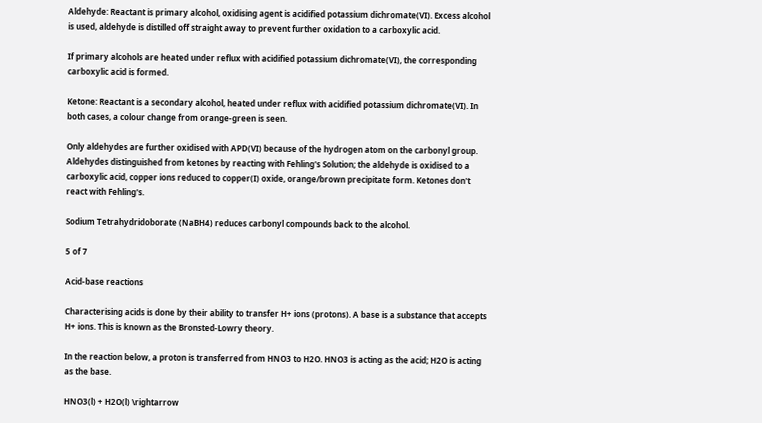Aldehyde: Reactant is primary alcohol, oxidising agent is acidified potassium dichromate(VI). Excess alcohol is used, aldehyde is distilled off straight away to prevent further oxidation to a carboxylic acid.

If primary alcohols are heated under reflux with acidified potassium dichromate(VI), the corresponding carboxylic acid is formed.

Ketone: Reactant is a secondary alcohol, heated under reflux with acidified potassium dichromate(VI). In both cases, a colour change from orange-green is seen.

Only aldehydes are further oxidised with APD(VI) because of the hydrogen atom on the carbonyl group. Aldehydes distinguished from ketones by reacting with Fehling's Solution; the aldehyde is oxidised to a carboxylic acid, copper ions reduced to copper(I) oxide, orange/brown precipitate form. Ketones don't react with Fehling's.

Sodium Tetrahydridoborate (NaBH4) reduces carbonyl compounds back to the alcohol.

5 of 7

Acid-base reactions

Characterising acids is done by their ability to transfer H+ ions (protons). A base is a substance that accepts H+ ions. This is known as the Bronsted-Lowry theory.

In the reaction below, a proton is transferred from HNO3 to H2O. HNO3 is acting as the acid; H2O is acting as the base.

HNO3(l) + H2O(l) \rightarrow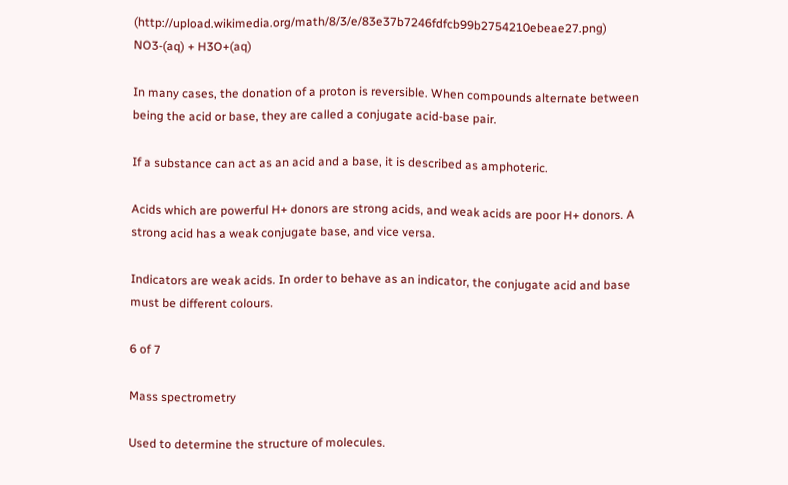(http://upload.wikimedia.org/math/8/3/e/83e37b7246fdfcb99b2754210ebeae27.png) NO3-(aq) + H3O+(aq)

In many cases, the donation of a proton is reversible. When compounds alternate between being the acid or base, they are called a conjugate acid-base pair.

If a substance can act as an acid and a base, it is described as amphoteric.

Acids which are powerful H+ donors are strong acids, and weak acids are poor H+ donors. A strong acid has a weak conjugate base, and vice versa.

Indicators are weak acids. In order to behave as an indicator, the conjugate acid and base must be different colours.

6 of 7

Mass spectrometry

Used to determine the structure of molecules.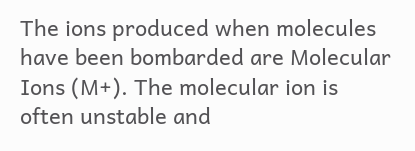The ions produced when molecules have been bombarded are Molecular Ions (M+). The molecular ion is often unstable and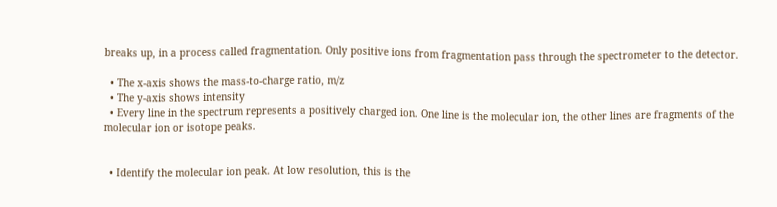breaks up, in a process called fragmentation. Only positive ions from fragmentation pass through the spectrometer to the detector.

  • The x-axis shows the mass-to-charge ratio, m/z
  • The y-axis shows intensity
  • Every line in the spectrum represents a positively charged ion. One line is the molecular ion, the other lines are fragments of the molecular ion or isotope peaks.


  • Identify the molecular ion peak. At low resolution, this is the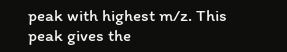peak with highest m/z. This peak gives the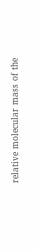relative molecular mass of the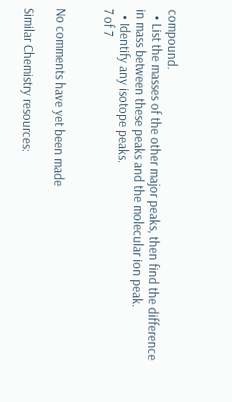compound.
  • List the masses of the other major peaks, then find the difference in mass between these peaks and the molecular ion peak.
  • Identify any isotope peaks.
7 of 7


No comments have yet been made

Similar Chemistry resources: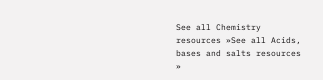See all Chemistry resources »See all Acids, bases and salts resources »